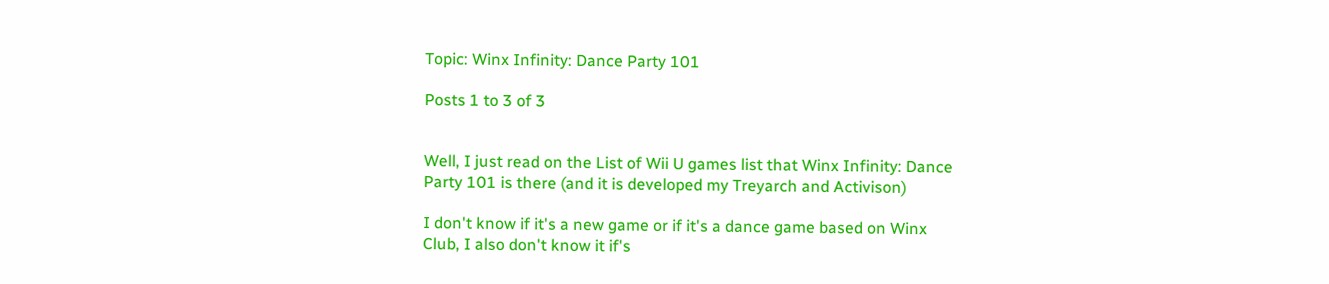Topic: Winx Infinity: Dance Party 101

Posts 1 to 3 of 3


Well, I just read on the List of Wii U games list that Winx Infinity: Dance Party 101 is there (and it is developed my Treyarch and Activison)

I don't know if it's a new game or if it's a dance game based on Winx Club, I also don't know it if's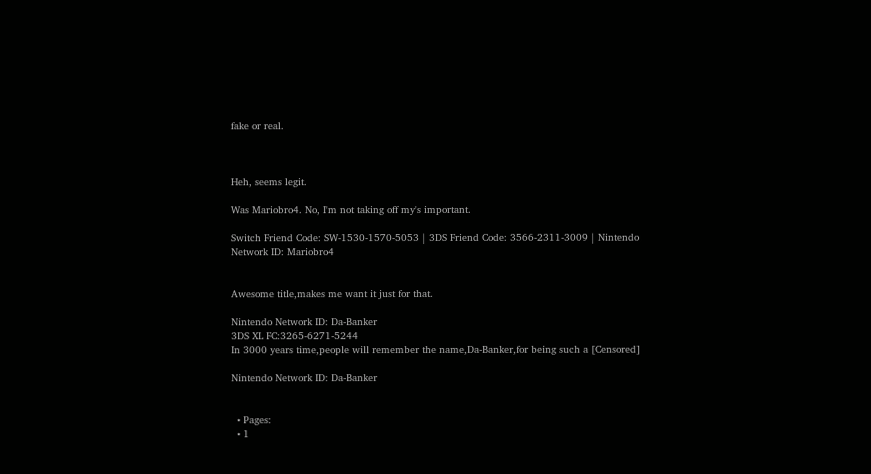fake or real.



Heh, seems legit.

Was Mariobro4. No, I'm not taking off my's important.

Switch Friend Code: SW-1530-1570-5053 | 3DS Friend Code: 3566-2311-3009 | Nintendo Network ID: Mariobro4


Awesome title,makes me want it just for that.

Nintendo Network ID: Da-Banker
3DS XL FC:3265-6271-5244
In 3000 years time,people will remember the name,Da-Banker,for being such a [Censored]

Nintendo Network ID: Da-Banker


  • Pages:
  • 1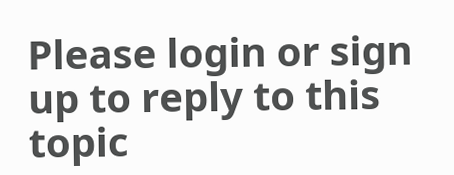Please login or sign up to reply to this topic